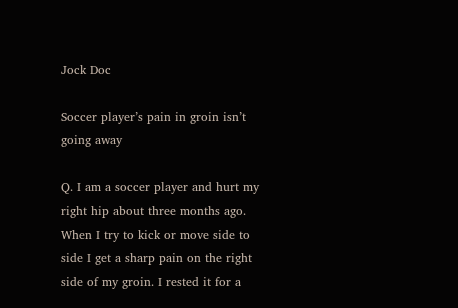Jock Doc

Soccer player’s pain in groin isn’t going away

Q. I am a soccer player and hurt my right hip about three months ago. When I try to kick or move side to side I get a sharp pain on the right side of my groin. I rested it for a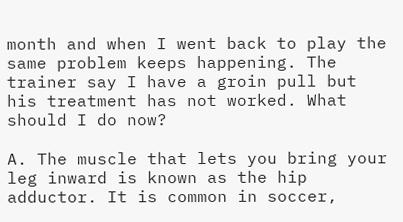month and when I went back to play the same problem keeps happening. The trainer say I have a groin pull but his treatment has not worked. What should I do now?

A. The muscle that lets you bring your leg inward is known as the hip adductor. It is common in soccer,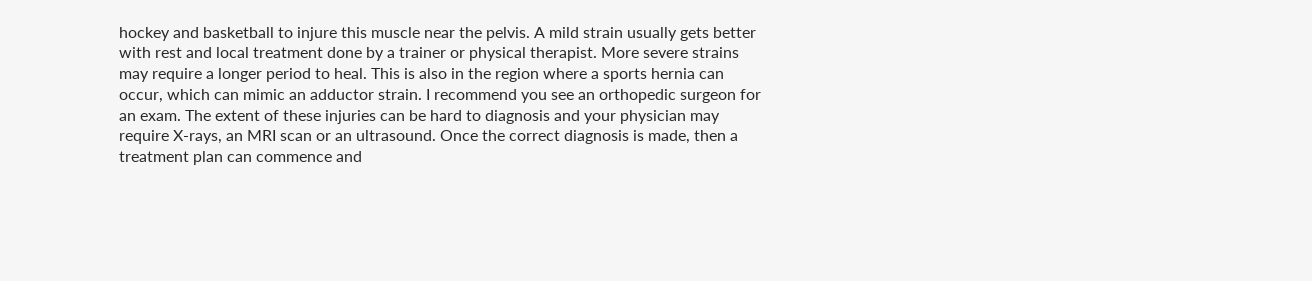hockey and basketball to injure this muscle near the pelvis. A mild strain usually gets better with rest and local treatment done by a trainer or physical therapist. More severe strains may require a longer period to heal. This is also in the region where a sports hernia can occur, which can mimic an adductor strain. I recommend you see an orthopedic surgeon for an exam. The extent of these injuries can be hard to diagnosis and your physician may require X-rays, an MRI scan or an ultrasound. Once the correct diagnosis is made, then a treatment plan can commence and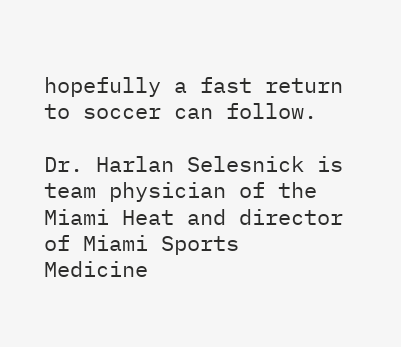hopefully a fast return to soccer can follow.

Dr. Harlan Selesnick is team physician of the Miami Heat and director of Miami Sports Medicine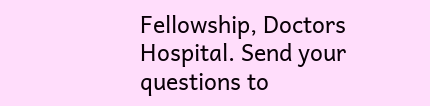Fellowship, Doctors Hospital. Send your questions to